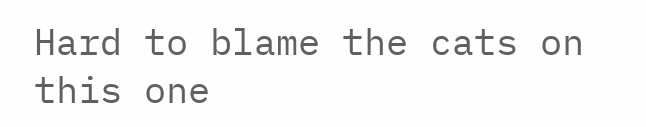Hard to blame the cats on this one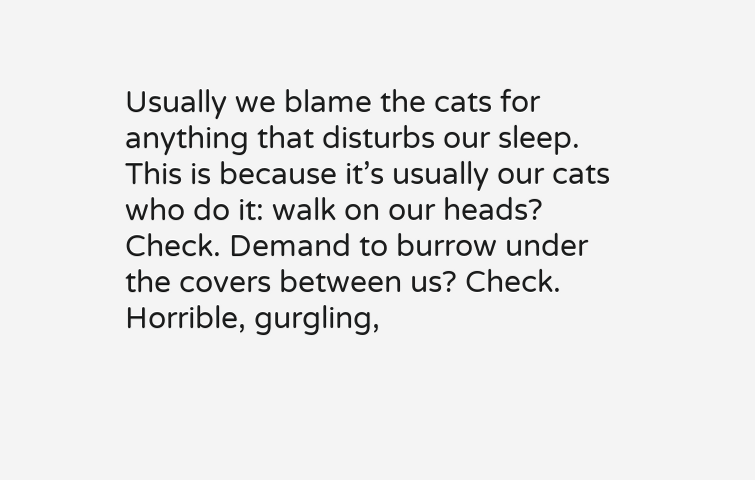Usually we blame the cats for anything that disturbs our sleep. This is because it’s usually our cats who do it: walk on our heads? Check. Demand to burrow under the covers between us? Check. Horrible, gurgling,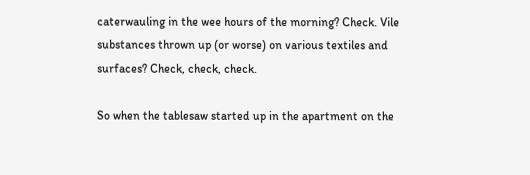caterwauling in the wee hours of the morning? Check. Vile substances thrown up (or worse) on various textiles and surfaces? Check, check, check.

So when the tablesaw started up in the apartment on the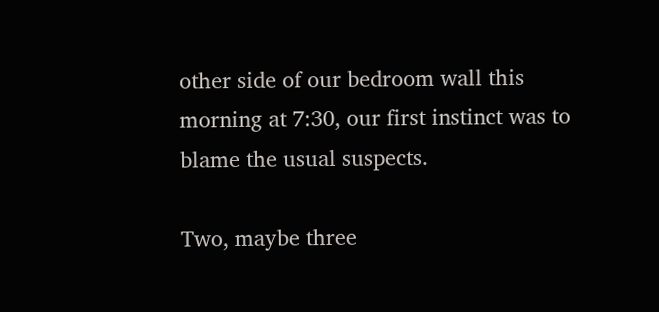other side of our bedroom wall this morning at 7:30, our first instinct was to blame the usual suspects.

Two, maybe three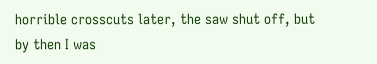horrible crosscuts later, the saw shut off, but by then I was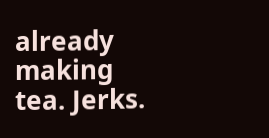already making tea. Jerks.